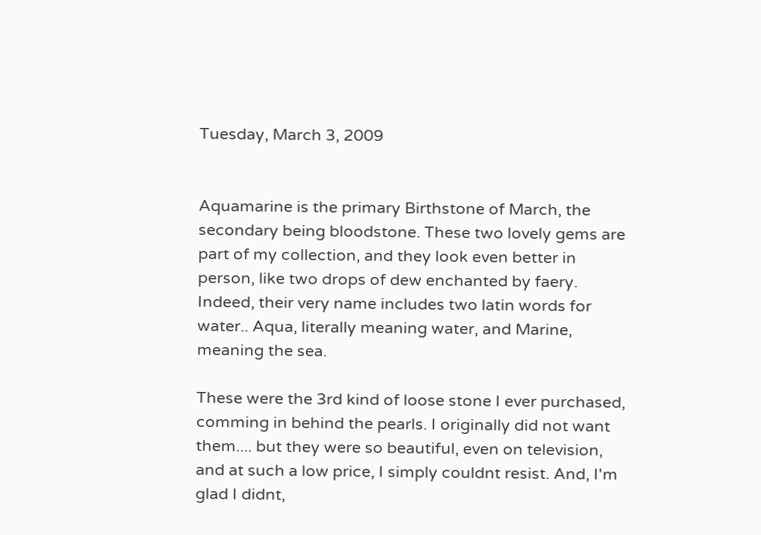Tuesday, March 3, 2009


Aquamarine is the primary Birthstone of March, the secondary being bloodstone. These two lovely gems are part of my collection, and they look even better in person, like two drops of dew enchanted by faery. Indeed, their very name includes two latin words for water.. Aqua, literally meaning water, and Marine, meaning the sea.

These were the 3rd kind of loose stone I ever purchased, comming in behind the pearls. I originally did not want them.... but they were so beautiful, even on television, and at such a low price, I simply couldnt resist. And, I'm glad I didnt,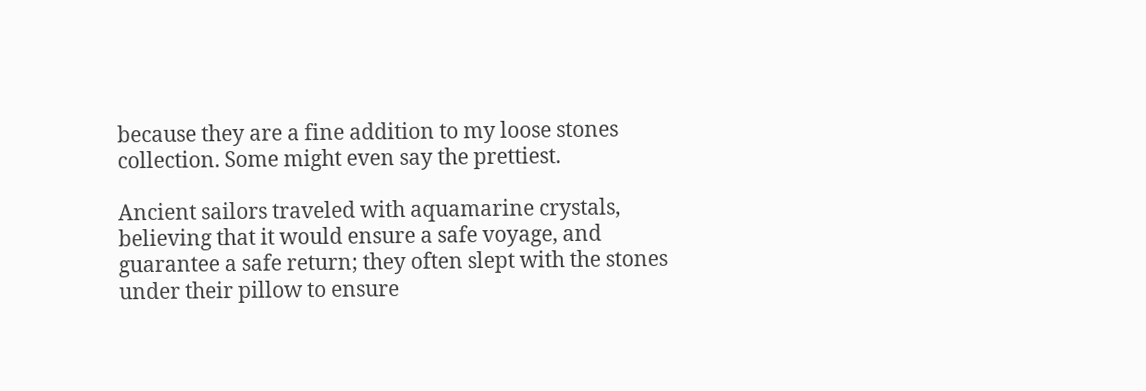because they are a fine addition to my loose stones collection. Some might even say the prettiest.

Ancient sailors traveled with aquamarine crystals, believing that it would ensure a safe voyage, and guarantee a safe return; they often slept with the stones under their pillow to ensure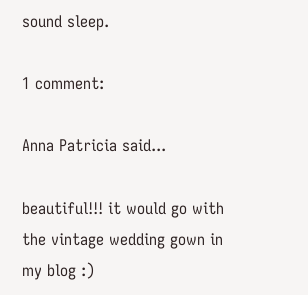sound sleep.

1 comment:

Anna Patricia said...

beautiful!!! it would go with the vintage wedding gown in my blog :)